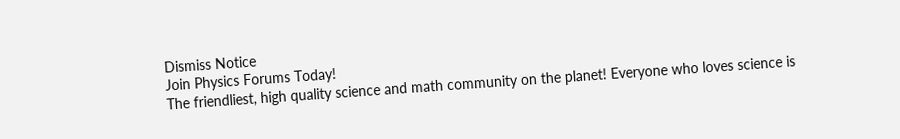Dismiss Notice
Join Physics Forums Today!
The friendliest, high quality science and math community on the planet! Everyone who loves science is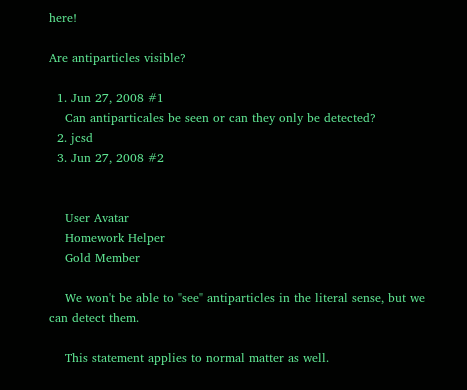here!

Are antiparticles visible?

  1. Jun 27, 2008 #1
    Can antiparticales be seen or can they only be detected?
  2. jcsd
  3. Jun 27, 2008 #2


    User Avatar
    Homework Helper
    Gold Member

    We won't be able to "see" antiparticles in the literal sense, but we can detect them.

    This statement applies to normal matter as well.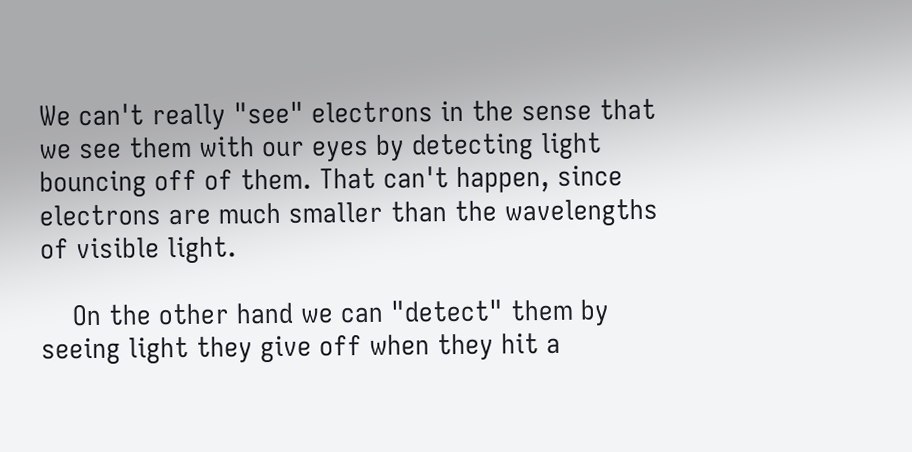We can't really "see" electrons in the sense that we see them with our eyes by detecting light bouncing off of them. That can't happen, since electrons are much smaller than the wavelengths of visible light.

    On the other hand we can "detect" them by seeing light they give off when they hit a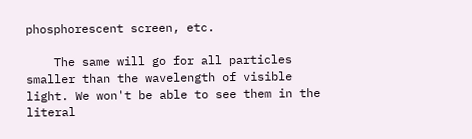phosphorescent screen, etc.

    The same will go for all particles smaller than the wavelength of visible light. We won't be able to see them in the literal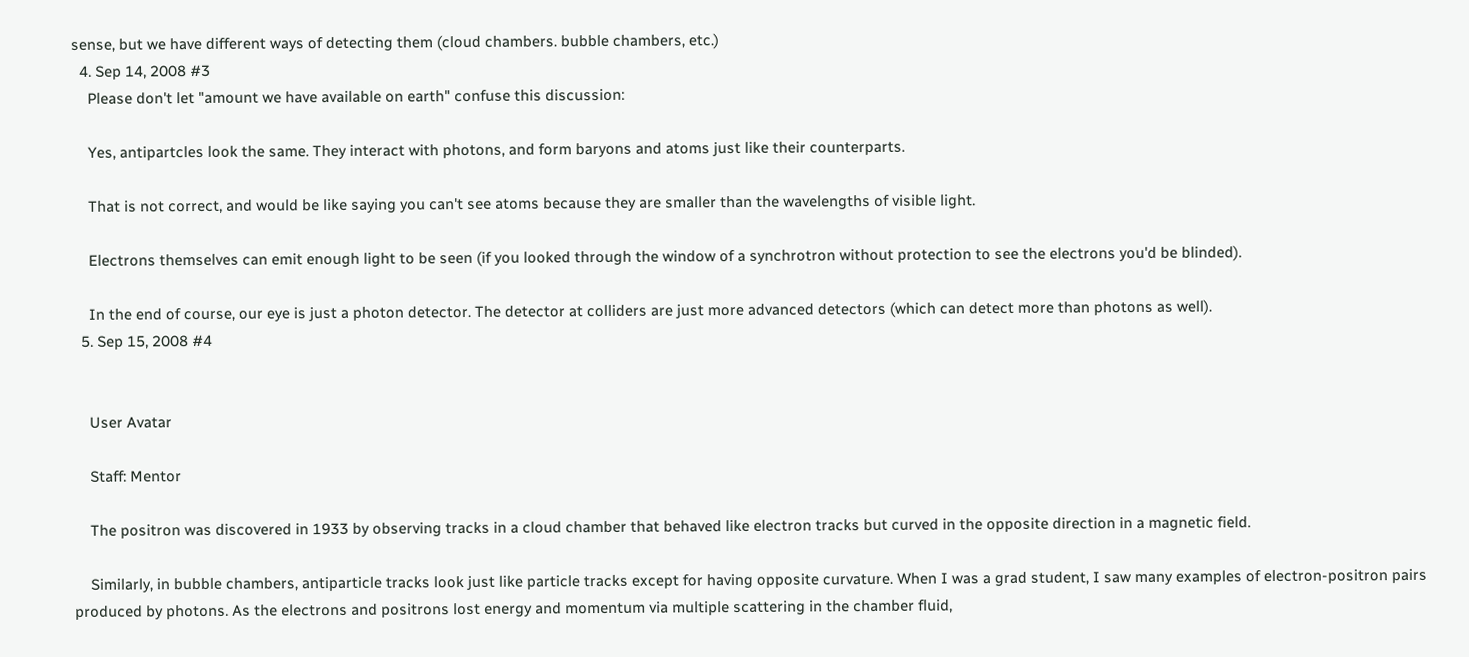sense, but we have different ways of detecting them (cloud chambers. bubble chambers, etc.)
  4. Sep 14, 2008 #3
    Please don't let "amount we have available on earth" confuse this discussion:

    Yes, antipartcles look the same. They interact with photons, and form baryons and atoms just like their counterparts.

    That is not correct, and would be like saying you can't see atoms because they are smaller than the wavelengths of visible light.

    Electrons themselves can emit enough light to be seen (if you looked through the window of a synchrotron without protection to see the electrons you'd be blinded).

    In the end of course, our eye is just a photon detector. The detector at colliders are just more advanced detectors (which can detect more than photons as well).
  5. Sep 15, 2008 #4


    User Avatar

    Staff: Mentor

    The positron was discovered in 1933 by observing tracks in a cloud chamber that behaved like electron tracks but curved in the opposite direction in a magnetic field.

    Similarly, in bubble chambers, antiparticle tracks look just like particle tracks except for having opposite curvature. When I was a grad student, I saw many examples of electron-positron pairs produced by photons. As the electrons and positrons lost energy and momentum via multiple scattering in the chamber fluid,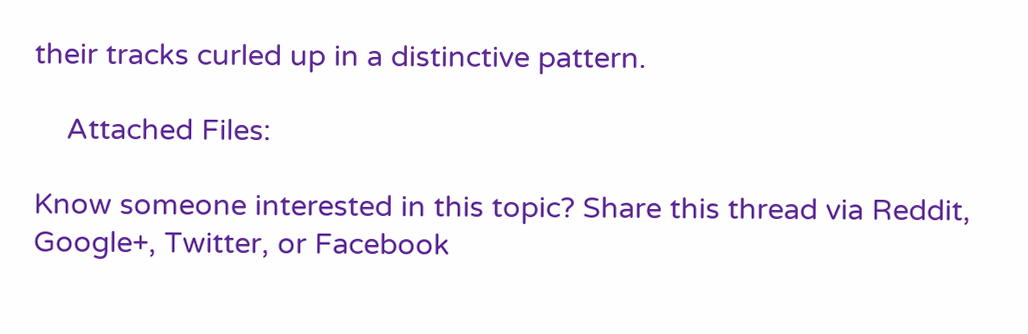their tracks curled up in a distinctive pattern.

    Attached Files:

Know someone interested in this topic? Share this thread via Reddit, Google+, Twitter, or Facebook